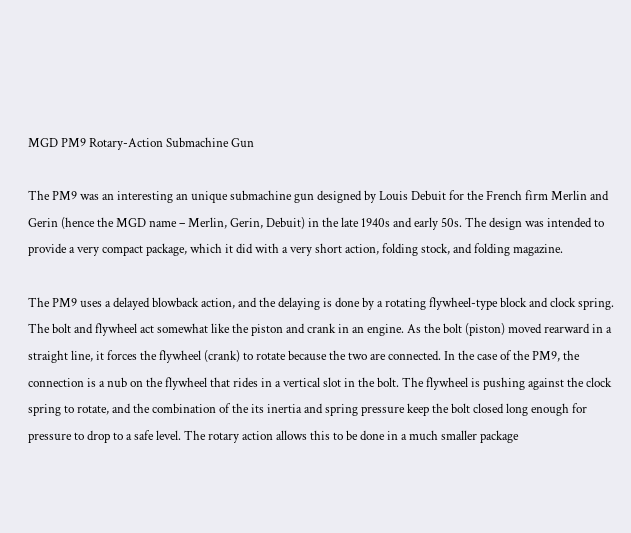MGD PM9 Rotary-Action Submachine Gun

The PM9 was an interesting an unique submachine gun designed by Louis Debuit for the French firm Merlin and Gerin (hence the MGD name – Merlin, Gerin, Debuit) in the late 1940s and early 50s. The design was intended to provide a very compact package, which it did with a very short action, folding stock, and folding magazine.

The PM9 uses a delayed blowback action, and the delaying is done by a rotating flywheel-type block and clock spring. The bolt and flywheel act somewhat like the piston and crank in an engine. As the bolt (piston) moved rearward in a straight line, it forces the flywheel (crank) to rotate because the two are connected. In the case of the PM9, the connection is a nub on the flywheel that rides in a vertical slot in the bolt. The flywheel is pushing against the clock spring to rotate, and the combination of the its inertia and spring pressure keep the bolt closed long enough for pressure to drop to a safe level. The rotary action allows this to be done in a much smaller package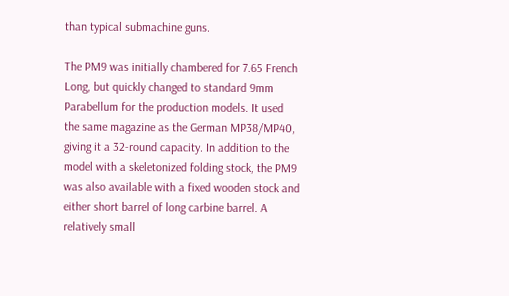than typical submachine guns.

The PM9 was initially chambered for 7.65 French Long, but quickly changed to standard 9mm Parabellum for the production models. It used the same magazine as the German MP38/MP40, giving it a 32-round capacity. In addition to the model with a skeletonized folding stock, the PM9 was also available with a fixed wooden stock and either short barrel of long carbine barrel. A relatively small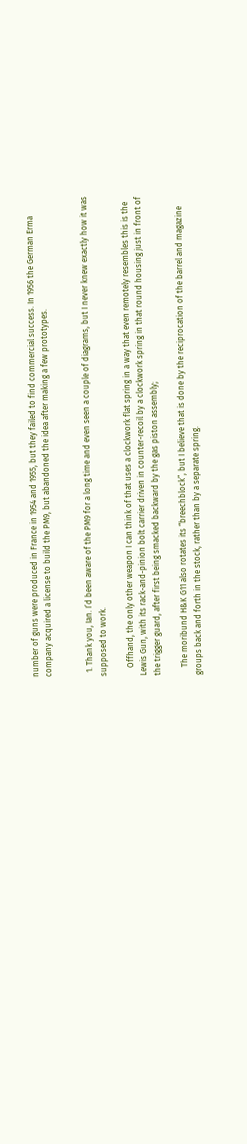number of guns were produced in France in 1954 and 1955, but they failed to find commercial success. In 1956 the German Erma company acquired a license to build the PM9, but abandoned the idea after making a few prototypes.


  1. Thank you, Ian. I’d been aware of the PM9 for a long time and even seen a couple of diagrams, but I never knew exactly how it was supposed to work.

    Offhand, the only other weapon I can think of that uses a clockwork flat spring in a way that even remotely resembles this is the Lewis Gun, with its rack-and-pinion bolt carrier driven in counter-recoil by a clockwork spring in that round housing just in front of the trigger guard, after first being smacked backward by the gas piston assembly;

    The moribund H&K G11 also rotates its “breechblock”, but I believe that is done by the reciprocation of the barrel and magazine groups back and forth in the stock, rather than by a separate spring.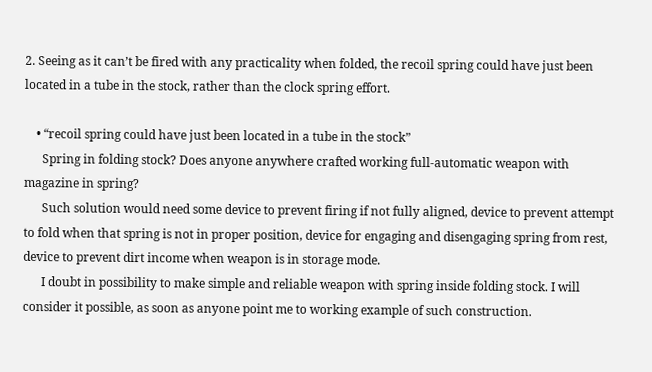2. Seeing as it can’t be fired with any practicality when folded, the recoil spring could have just been located in a tube in the stock, rather than the clock spring effort.

    • “recoil spring could have just been located in a tube in the stock”
      Spring in folding stock? Does anyone anywhere crafted working full-automatic weapon with magazine in spring?
      Such solution would need some device to prevent firing if not fully aligned, device to prevent attempt to fold when that spring is not in proper position, device for engaging and disengaging spring from rest, device to prevent dirt income when weapon is in storage mode.
      I doubt in possibility to make simple and reliable weapon with spring inside folding stock. I will consider it possible, as soon as anyone point me to working example of such construction.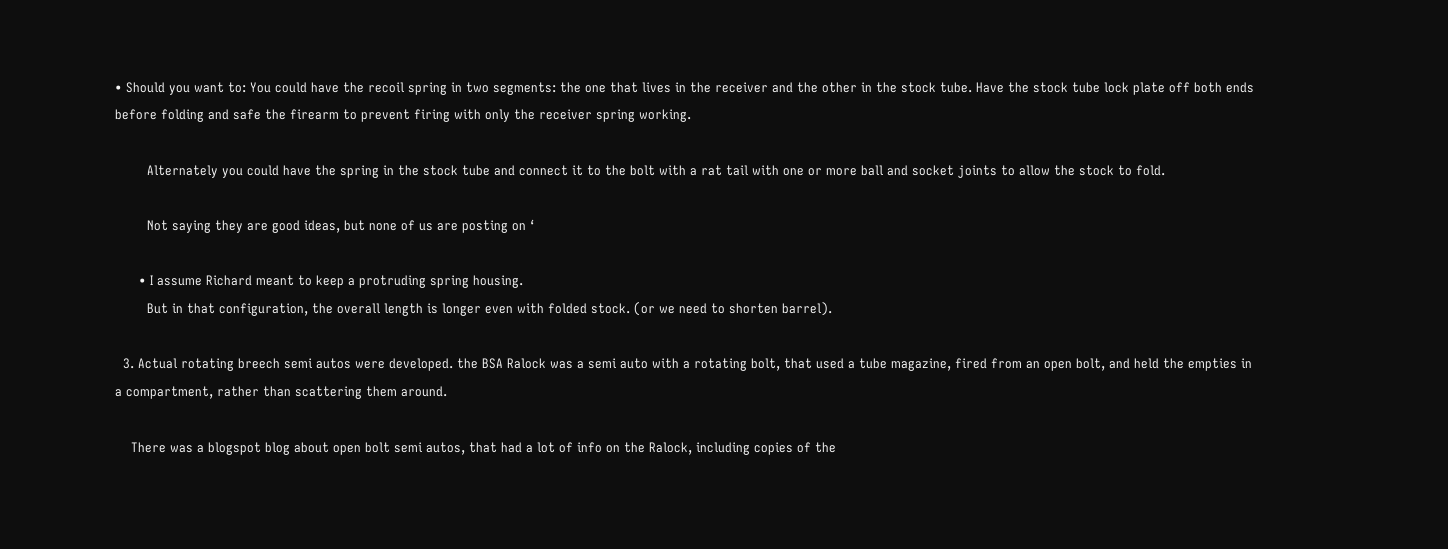• Should you want to: You could have the recoil spring in two segments: the one that lives in the receiver and the other in the stock tube. Have the stock tube lock plate off both ends before folding and safe the firearm to prevent firing with only the receiver spring working.

        Alternately you could have the spring in the stock tube and connect it to the bolt with a rat tail with one or more ball and socket joints to allow the stock to fold.

        Not saying they are good ideas, but none of us are posting on ‘

      • I assume Richard meant to keep a protruding spring housing.
        But in that configuration, the overall length is longer even with folded stock. (or we need to shorten barrel).

  3. Actual rotating breech semi autos were developed. the BSA Ralock was a semi auto with a rotating bolt, that used a tube magazine, fired from an open bolt, and held the empties in a compartment, rather than scattering them around.

    There was a blogspot blog about open bolt semi autos, that had a lot of info on the Ralock, including copies of the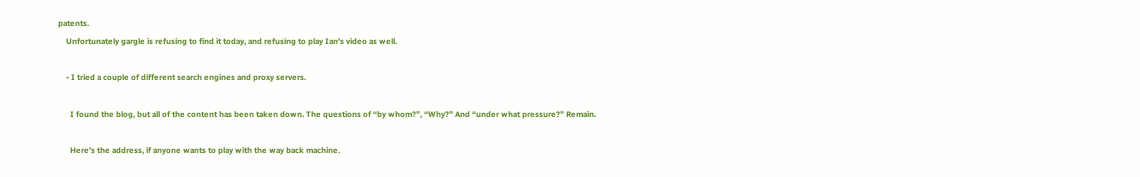patents.
    Unfortunately gargle is refusing to find it today, and refusing to play Ian’s video as well.

    • I tried a couple of different search engines and proxy servers.

      I found the blog, but all of the content has been taken down. The questions of “by whom?”, “Why?” And “under what pressure?” Remain.

      Here’s the address, if anyone wants to play with the way back machine.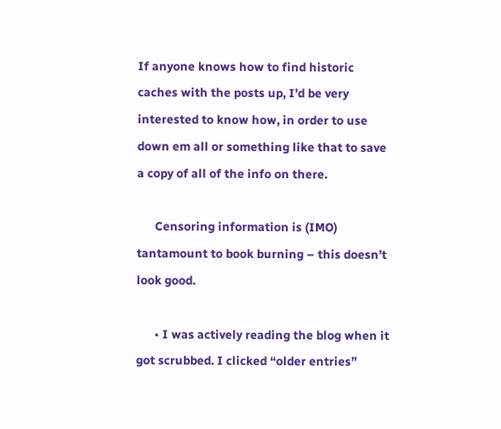If anyone knows how to find historic caches with the posts up, I’d be very interested to know how, in order to use down em all or something like that to save a copy of all of the info on there.

      Censoring information is (IMO) tantamount to book burning – this doesn’t look good.

      • I was actively reading the blog when it got scrubbed. I clicked “older entries”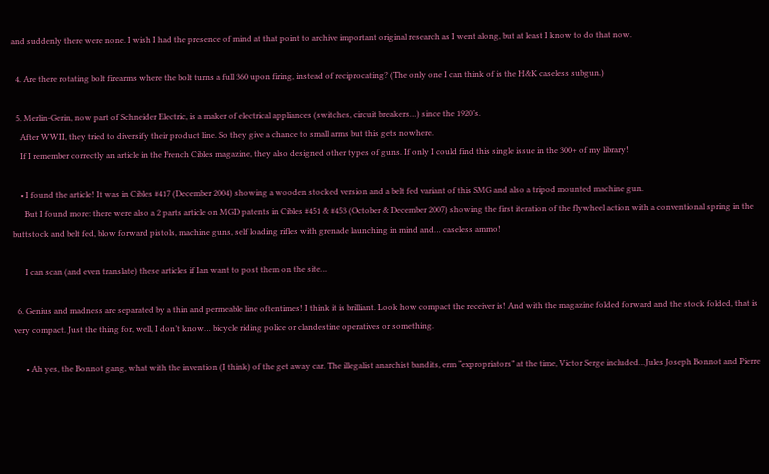and suddenly there were none. I wish I had the presence of mind at that point to archive important original research as I went along, but at least I know to do that now.

  4. Are there rotating bolt firearms where the bolt turns a full 360 upon firing, instead of reciprocating? (The only one I can think of is the H&K caseless subgun.)

  5. Merlin-Gerin, now part of Schneider Electric, is a maker of electrical appliances (switches, circuit breakers…) since the 1920’s.
    After WWII, they tried to diversify their product line. So they give a chance to small arms but this gets nowhere.
    If I remember correctly an article in the French Cibles magazine, they also designed other types of guns. If only I could find this single issue in the 300+ of my library!

    • I found the article! It was in Cibles #417 (December 2004) showing a wooden stocked version and a belt fed variant of this SMG and also a tripod mounted machine gun.
      But I found more: there were also a 2 parts article on MGD patents in Cibles #451 & #453 (October & December 2007) showing the first iteration of the flywheel action with a conventional spring in the buttstock and belt fed, blow forward pistols, machine guns, self loading rifles with grenade launching in mind and… caseless ammo!

      I can scan (and even translate) these articles if Ian want to post them on the site…

  6. Genius and madness are separated by a thin and permeable line oftentimes! I think it is brilliant. Look how compact the receiver is! And with the magazine folded forward and the stock folded, that is very compact. Just the thing for, well, I don’t know… bicycle riding police or clandestine operatives or something.

      • Ah yes, the Bonnot gang, what with the invention (I think) of the get away car. The illegalist anarchist bandits, erm “expropriators” at the time, Victor Serge included…Jules Joseph Bonnot and Pierre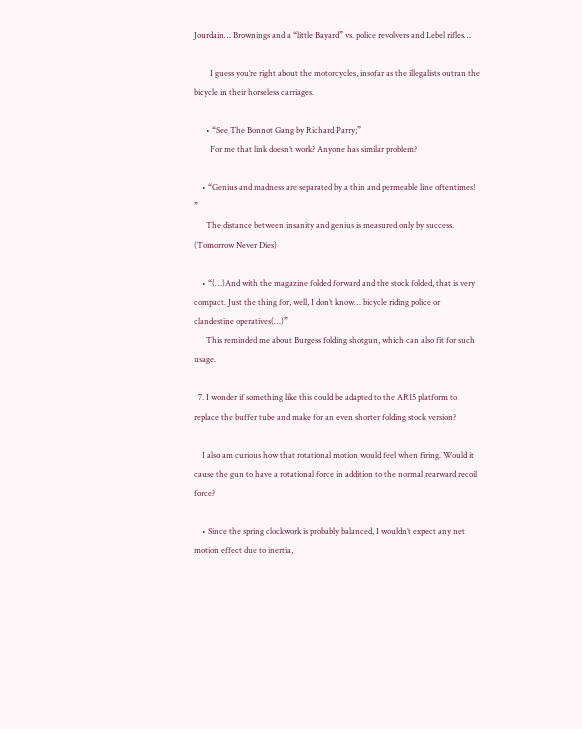Jourdain… Brownings and a “little Bayard” vs. police revolvers and Lebel rifles…

        I guess you’re right about the motorcycles, insofar as the illegalists outran the bicycle in their horseless carriages.

      • “See The Bonnot Gang by Richard Parry;”
        For me that link doesn’t work? Anyone has similar problem?

    • “Genius and madness are separated by a thin and permeable line oftentimes! ”
      The distance between insanity and genius is measured only by success. (Tomorrow Never Dies)

    • “(…)And with the magazine folded forward and the stock folded, that is very compact. Just the thing for, well, I don’t know… bicycle riding police or clandestine operatives(…)”
      This reminded me about Burgess folding shotgun, which can also fit for such usage.

  7. I wonder if something like this could be adapted to the AR15 platform to replace the buffer tube and make for an even shorter folding stock version?

    I also am curious how that rotational motion would feel when firing. Would it cause the gun to have a rotational force in addition to the normal rearward recoil force?

    • Since the spring clockwork is probably balanced, I wouldn’t expect any net motion effect due to inertia,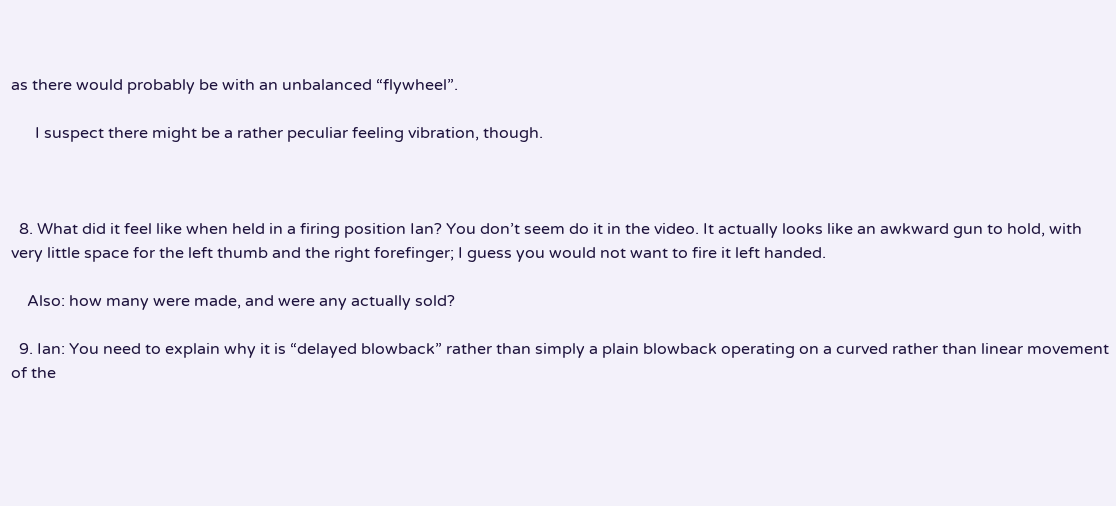as there would probably be with an unbalanced “flywheel”.

      I suspect there might be a rather peculiar feeling vibration, though.



  8. What did it feel like when held in a firing position Ian? You don’t seem do it in the video. It actually looks like an awkward gun to hold, with very little space for the left thumb and the right forefinger; I guess you would not want to fire it left handed.

    Also: how many were made, and were any actually sold?

  9. Ian: You need to explain why it is “delayed blowback” rather than simply a plain blowback operating on a curved rather than linear movement of the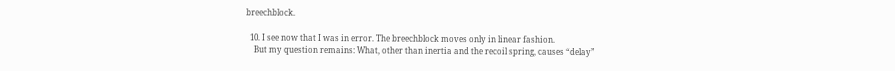breechblock.

  10. I see now that I was in error. The breechblock moves only in linear fashion.
    But my question remains: What, other than inertia and the recoil spring, causes “delay”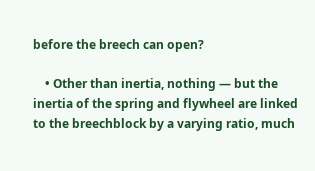before the breech can open?

    • Other than inertia, nothing — but the inertia of the spring and flywheel are linked to the breechblock by a varying ratio, much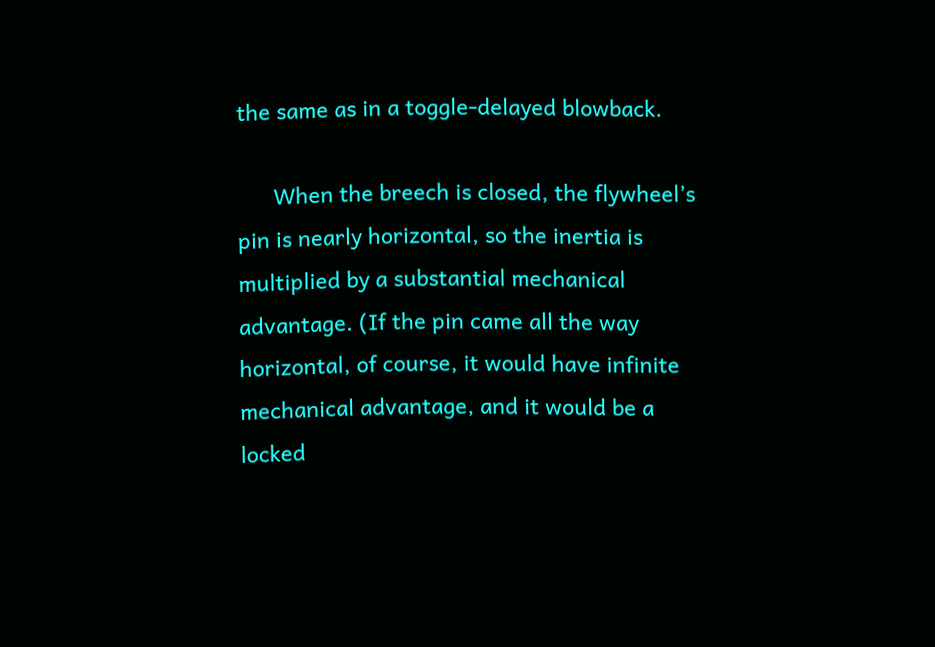the same as in a toggle-delayed blowback.

      When the breech is closed, the flywheel’s pin is nearly horizontal, so the inertia is multiplied by a substantial mechanical advantage. (If the pin came all the way horizontal, of course, it would have infinite mechanical advantage, and it would be a locked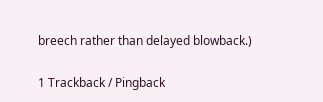breech rather than delayed blowback.)

1 Trackback / Pingback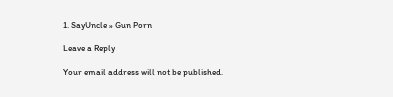1. SayUncle » Gun Porn

Leave a Reply

Your email address will not be published.